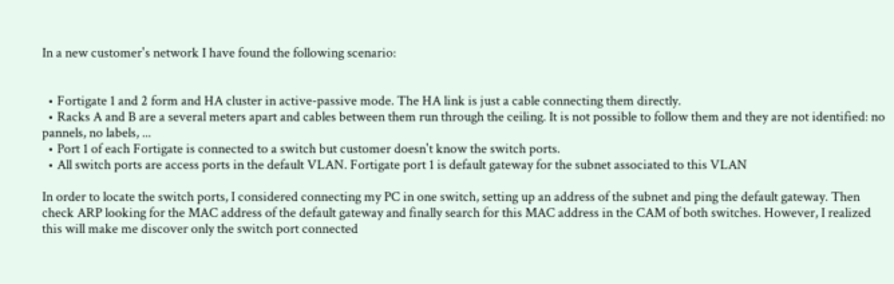In a new customer's network I have found the following scenario:


  • Fortigate 1 and 2 form and HA cluster in active-passive mode. The HA link is just a cable connecting them directly.
  • Racks A and B are a several meters apart and cables between them run through the ceiling. It is not possible to follow them and they are not identified: no pannels, no labels, ...
  • Port 1 of each Fortigate is connected to a switch but customer doesn't know the switch ports.
  • All switch ports are access ports in the default VLAN. Fortigate port 1 is default gateway for the subnet associated to this VLAN

In order to locate the switch ports, I considered connecting my PC in one switch, setting up an address of the subnet and ping the default gateway. Then check ARP looking for the MAC address of the default gateway and finally search for this MAC address in the CAM of both switches. However, I realized this will make me discover only the switch port connected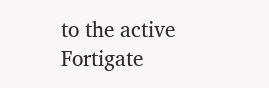to the active Fortigate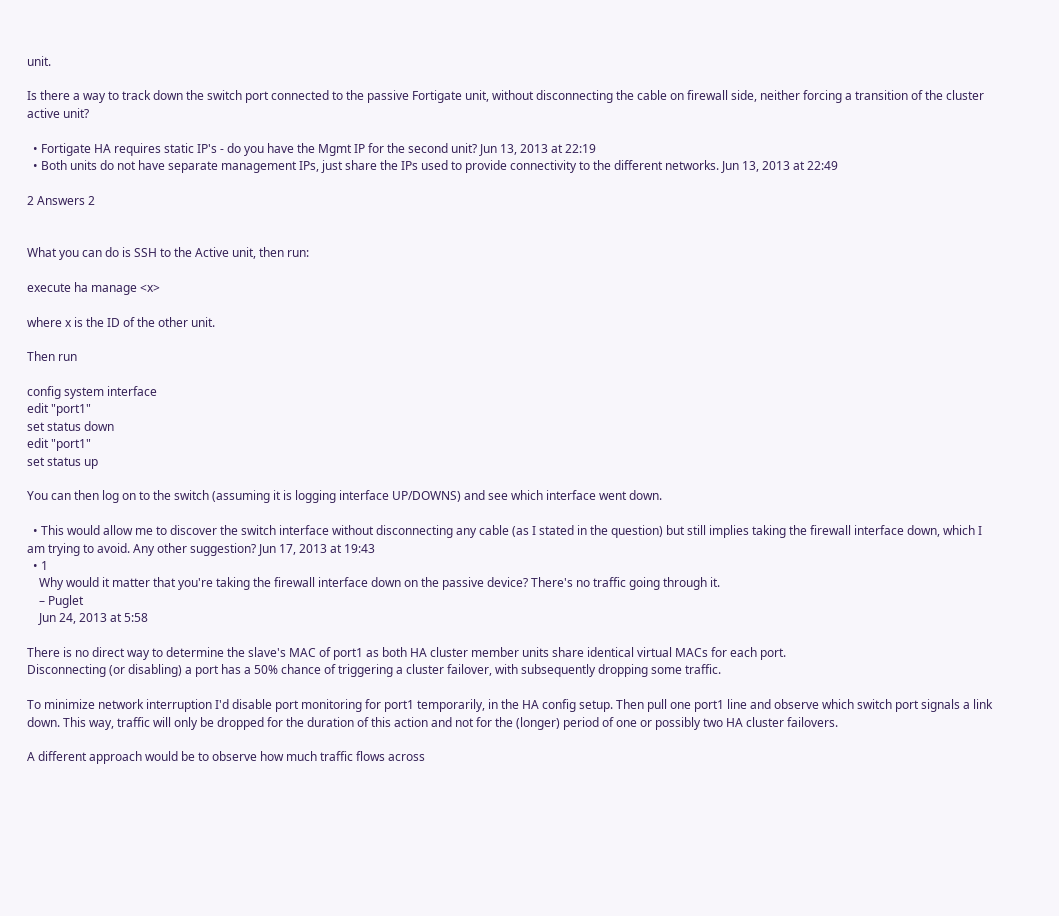unit.

Is there a way to track down the switch port connected to the passive Fortigate unit, without disconnecting the cable on firewall side, neither forcing a transition of the cluster active unit?

  • Fortigate HA requires static IP's - do you have the Mgmt IP for the second unit? Jun 13, 2013 at 22:19
  • Both units do not have separate management IPs, just share the IPs used to provide connectivity to the different networks. Jun 13, 2013 at 22:49

2 Answers 2


What you can do is SSH to the Active unit, then run:

execute ha manage <x>

where x is the ID of the other unit.

Then run

config system interface
edit "port1"
set status down
edit "port1"
set status up

You can then log on to the switch (assuming it is logging interface UP/DOWNS) and see which interface went down.

  • This would allow me to discover the switch interface without disconnecting any cable (as I stated in the question) but still implies taking the firewall interface down, which I am trying to avoid. Any other suggestion? Jun 17, 2013 at 19:43
  • 1
    Why would it matter that you're taking the firewall interface down on the passive device? There's no traffic going through it.
    – Puglet
    Jun 24, 2013 at 5:58

There is no direct way to determine the slave's MAC of port1 as both HA cluster member units share identical virtual MACs for each port.
Disconnecting (or disabling) a port has a 50% chance of triggering a cluster failover, with subsequently dropping some traffic.

To minimize network interruption I'd disable port monitoring for port1 temporarily, in the HA config setup. Then pull one port1 line and observe which switch port signals a link down. This way, traffic will only be dropped for the duration of this action and not for the (longer) period of one or possibly two HA cluster failovers.

A different approach would be to observe how much traffic flows across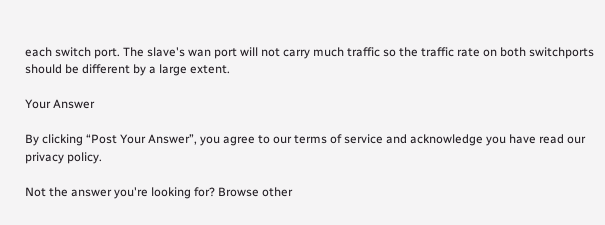each switch port. The slave's wan port will not carry much traffic so the traffic rate on both switchports should be different by a large extent.

Your Answer

By clicking “Post Your Answer”, you agree to our terms of service and acknowledge you have read our privacy policy.

Not the answer you're looking for? Browse other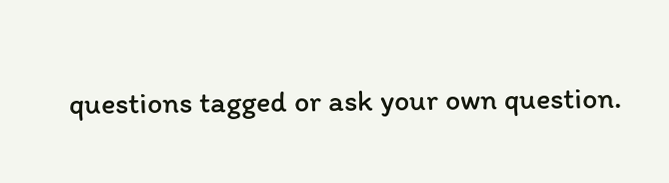questions tagged or ask your own question.